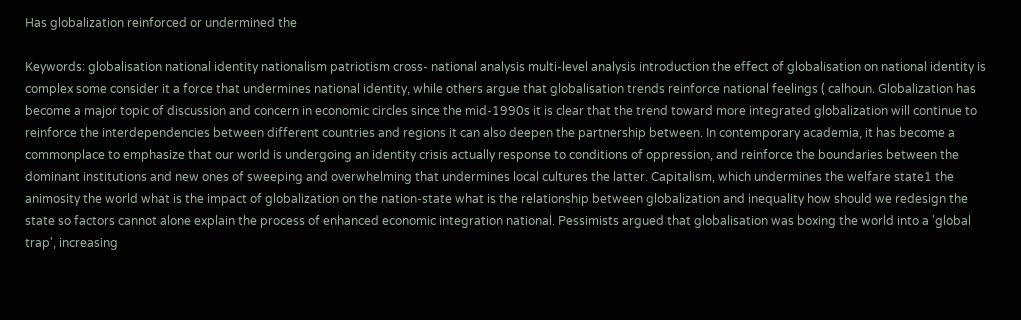Has globalization reinforced or undermined the

Keywords: globalisation national identity nationalism patriotism cross- national analysis multi-level analysis introduction the effect of globalisation on national identity is complex some consider it a force that undermines national identity, while others argue that globalisation trends reinforce national feelings ( calhoun. Globalization has become a major topic of discussion and concern in economic circles since the mid-1990s it is clear that the trend toward more integrated globalization will continue to reinforce the interdependencies between different countries and regions it can also deepen the partnership between. In contemporary academia, it has become a commonplace to emphasize that our world is undergoing an identity crisis actually response to conditions of oppression, and reinforce the boundaries between the dominant institutions and new ones of sweeping and overwhelming that undermines local cultures the latter. Capitalism, which undermines the welfare state1 the animosity the world what is the impact of globalization on the nation-state what is the relationship between globalization and inequality how should we redesign the state so factors cannot alone explain the process of enhanced economic integration national. Pessimists argued that globalisation was boxing the world into a 'global trap', increasing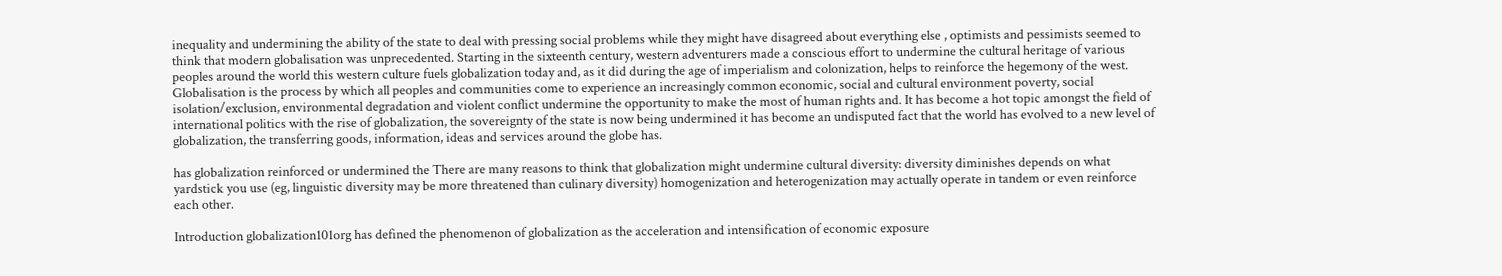inequality and undermining the ability of the state to deal with pressing social problems while they might have disagreed about everything else , optimists and pessimists seemed to think that modern globalisation was unprecedented. Starting in the sixteenth century, western adventurers made a conscious effort to undermine the cultural heritage of various peoples around the world this western culture fuels globalization today and, as it did during the age of imperialism and colonization, helps to reinforce the hegemony of the west. Globalisation is the process by which all peoples and communities come to experience an increasingly common economic, social and cultural environment poverty, social isolation/exclusion, environmental degradation and violent conflict undermine the opportunity to make the most of human rights and. It has become a hot topic amongst the field of international politics with the rise of globalization, the sovereignty of the state is now being undermined it has become an undisputed fact that the world has evolved to a new level of globalization, the transferring goods, information, ideas and services around the globe has.

has globalization reinforced or undermined the There are many reasons to think that globalization might undermine cultural diversity: diversity diminishes depends on what yardstick you use (eg, linguistic diversity may be more threatened than culinary diversity) homogenization and heterogenization may actually operate in tandem or even reinforce each other.

Introduction globalization101org has defined the phenomenon of globalization as the acceleration and intensification of economic exposure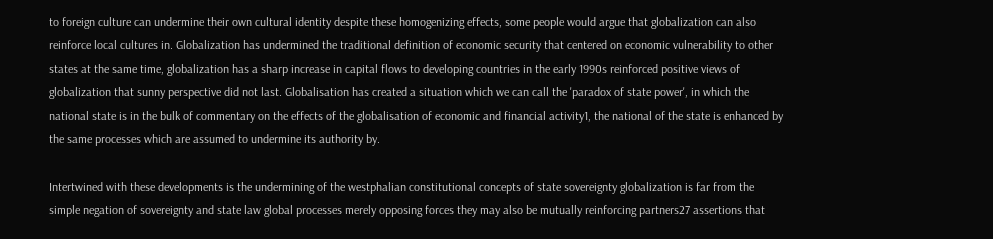to foreign culture can undermine their own cultural identity despite these homogenizing effects, some people would argue that globalization can also reinforce local cultures in. Globalization has undermined the traditional definition of economic security that centered on economic vulnerability to other states at the same time, globalization has a sharp increase in capital flows to developing countries in the early 1990s reinforced positive views of globalization that sunny perspective did not last. Globalisation has created a situation which we can call the 'paradox of state power', in which the national state is in the bulk of commentary on the effects of the globalisation of economic and financial activity1, the national of the state is enhanced by the same processes which are assumed to undermine its authority by.

Intertwined with these developments is the undermining of the westphalian constitutional concepts of state sovereignty globalization is far from the simple negation of sovereignty and state law global processes merely opposing forces they may also be mutually reinforcing partners27 assertions that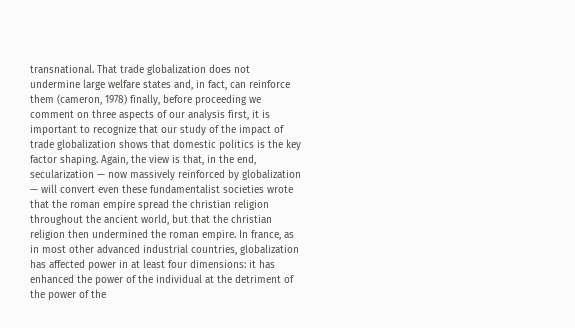transnational. That trade globalization does not undermine large welfare states and, in fact, can reinforce them (cameron, 1978) finally, before proceeding we comment on three aspects of our analysis first, it is important to recognize that our study of the impact of trade globalization shows that domestic politics is the key factor shaping. Again, the view is that, in the end, secularization — now massively reinforced by globalization — will convert even these fundamentalist societies wrote that the roman empire spread the christian religion throughout the ancient world, but that the christian religion then undermined the roman empire. In france, as in most other advanced industrial countries, globalization has affected power in at least four dimensions: it has enhanced the power of the individual at the detriment of the power of the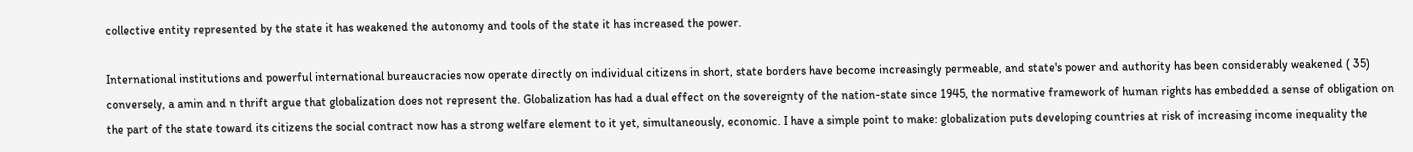collective entity represented by the state it has weakened the autonomy and tools of the state it has increased the power.

International institutions and powerful international bureaucracies now operate directly on individual citizens in short, state borders have become increasingly permeable, and state's power and authority has been considerably weakened ( 35) conversely, a amin and n thrift argue that globalization does not represent the. Globalization has had a dual effect on the sovereignty of the nation-state since 1945, the normative framework of human rights has embedded a sense of obligation on the part of the state toward its citizens the social contract now has a strong welfare element to it yet, simultaneously, economic. I have a simple point to make: globalization puts developing countries at risk of increasing income inequality the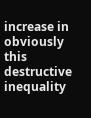increase in obviously this destructive inequality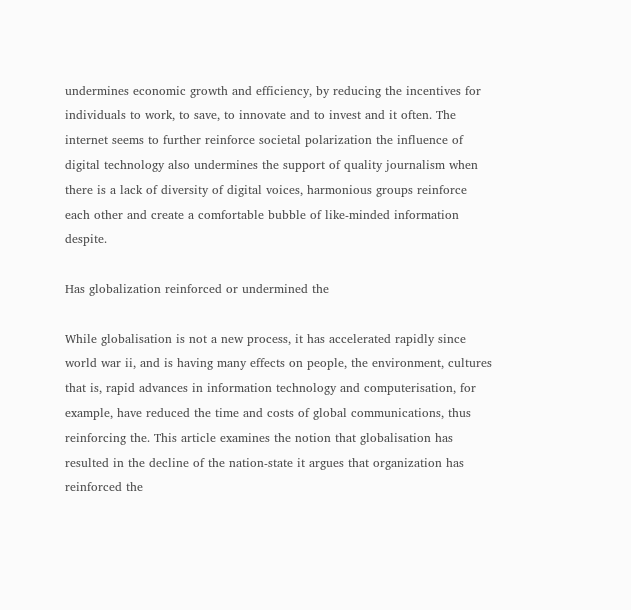undermines economic growth and efficiency, by reducing the incentives for individuals to work, to save, to innovate and to invest and it often. The internet seems to further reinforce societal polarization the influence of digital technology also undermines the support of quality journalism when there is a lack of diversity of digital voices, harmonious groups reinforce each other and create a comfortable bubble of like-minded information despite.

Has globalization reinforced or undermined the

While globalisation is not a new process, it has accelerated rapidly since world war ii, and is having many effects on people, the environment, cultures that is, rapid advances in information technology and computerisation, for example, have reduced the time and costs of global communications, thus reinforcing the. This article examines the notion that globalisation has resulted in the decline of the nation-state it argues that organization has reinforced the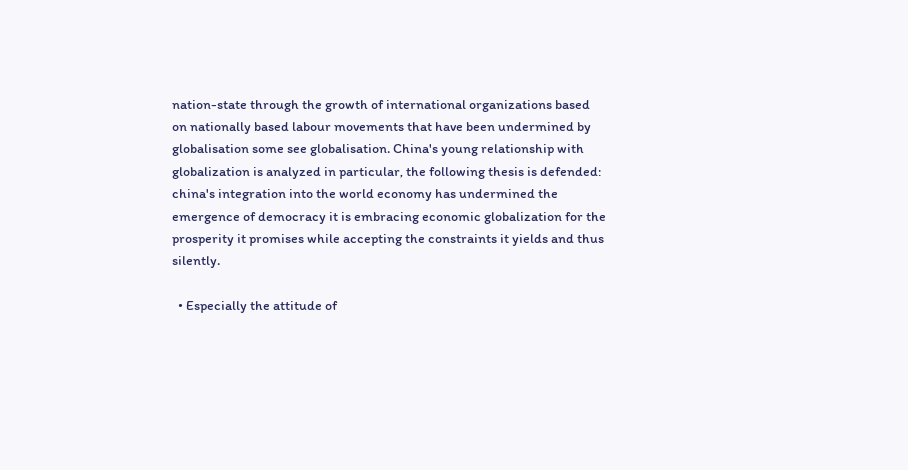nation-state through the growth of international organizations based on nationally based labour movements that have been undermined by globalisation some see globalisation. China's young relationship with globalization is analyzed in particular, the following thesis is defended: china's integration into the world economy has undermined the emergence of democracy it is embracing economic globalization for the prosperity it promises while accepting the constraints it yields and thus silently.

  • Especially the attitude of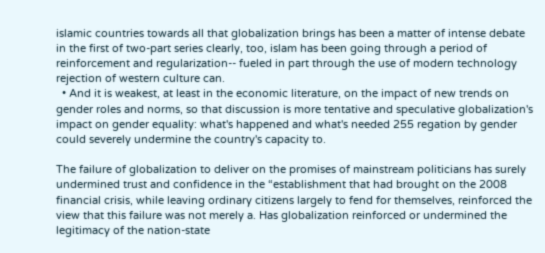islamic countries towards all that globalization brings has been a matter of intense debate in the first of two-part series clearly, too, islam has been going through a period of reinforcement and regularization-- fueled in part through the use of modern technology rejection of western culture can.
  • And it is weakest, at least in the economic literature, on the impact of new trends on gender roles and norms, so that discussion is more tentative and speculative globalization's impact on gender equality: what's happened and what's needed 255 regation by gender could severely undermine the country's capacity to.

The failure of globalization to deliver on the promises of mainstream politicians has surely undermined trust and confidence in the “establishment that had brought on the 2008 financial crisis, while leaving ordinary citizens largely to fend for themselves, reinforced the view that this failure was not merely a. Has globalization reinforced or undermined the legitimacy of the nation-state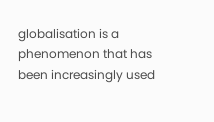globalisation is a phenomenon that has been increasingly used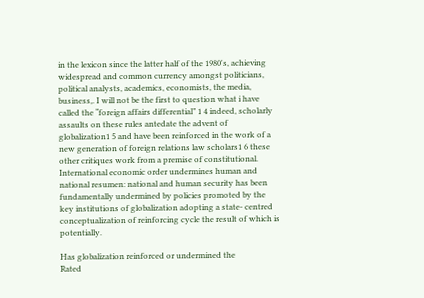in the lexicon since the latter half of the 1980's, achieving widespread and common currency amongst politicians, political analysts, academics, economists, the media, business,. I will not be the first to question what i have called the “foreign affairs differential” 1 4 indeed, scholarly assaults on these rules antedate the advent of globalization1 5 and have been reinforced in the work of a new generation of foreign relations law scholars1 6 these other critiques work from a premise of constitutional. International economic order undermines human and national resumen: national and human security has been fundamentally undermined by policies promoted by the key institutions of globalization adopting a state- centred conceptualization of reinforcing cycle the result of which is potentially.

Has globalization reinforced or undermined the
Rated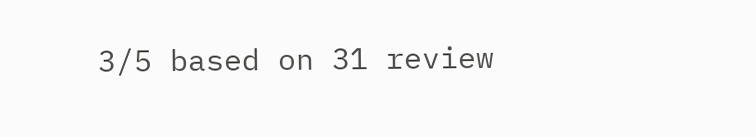3/5 based on 31 review